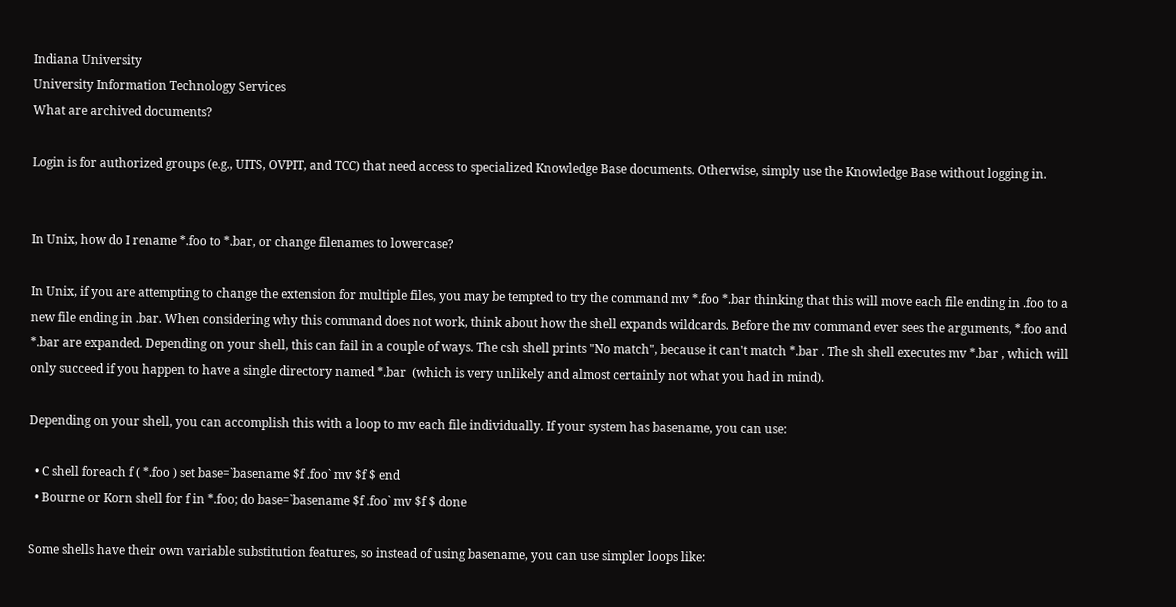Indiana University
University Information Technology Services
What are archived documents?

Login is for authorized groups (e.g., UITS, OVPIT, and TCC) that need access to specialized Knowledge Base documents. Otherwise, simply use the Knowledge Base without logging in.


In Unix, how do I rename *.foo to *.bar, or change filenames to lowercase?

In Unix, if you are attempting to change the extension for multiple files, you may be tempted to try the command mv *.foo *.bar thinking that this will move each file ending in .foo to a new file ending in .bar. When considering why this command does not work, think about how the shell expands wildcards. Before the mv command ever sees the arguments, *.foo and *.bar are expanded. Depending on your shell, this can fail in a couple of ways. The csh shell prints "No match", because it can't match *.bar . The sh shell executes mv *.bar , which will only succeed if you happen to have a single directory named *.bar  (which is very unlikely and almost certainly not what you had in mind).

Depending on your shell, you can accomplish this with a loop to mv each file individually. If your system has basename, you can use:

  • C shell foreach f ( *.foo ) set base=`basename $f .foo` mv $f $ end
  • Bourne or Korn shell for f in *.foo; do base=`basename $f .foo` mv $f $ done

Some shells have their own variable substitution features, so instead of using basename, you can use simpler loops like: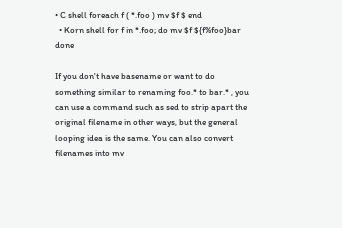• C shell foreach f ( *.foo ) mv $f $ end
  • Korn shell for f in *.foo; do mv $f ${f%foo}bar done

If you don't have basename or want to do something similar to renaming foo.* to bar.* , you can use a command such as sed to strip apart the original filename in other ways, but the general looping idea is the same. You can also convert filenames into mv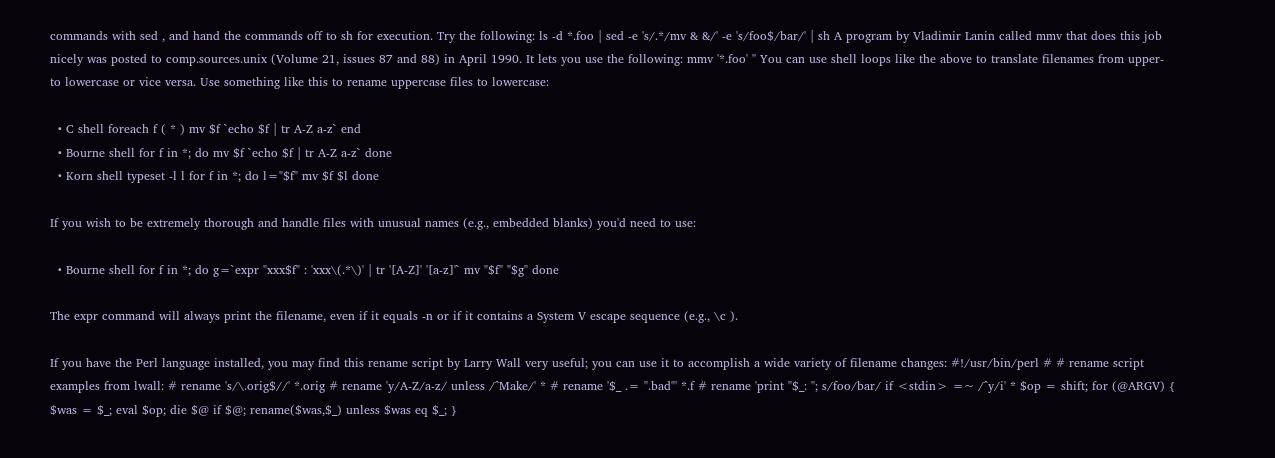commands with sed , and hand the commands off to sh for execution. Try the following: ls -d *.foo | sed -e 's/.*/mv & &/' -e 's/foo$/bar/' | sh A program by Vladimir Lanin called mmv that does this job nicely was posted to comp.sources.unix (Volume 21, issues 87 and 88) in April 1990. It lets you use the following: mmv '*.foo' '' You can use shell loops like the above to translate filenames from upper- to lowercase or vice versa. Use something like this to rename uppercase files to lowercase:

  • C shell foreach f ( * ) mv $f `echo $f | tr A-Z a-z` end
  • Bourne shell for f in *; do mv $f `echo $f | tr A-Z a-z` done
  • Korn shell typeset -l l for f in *; do l="$f" mv $f $l done

If you wish to be extremely thorough and handle files with unusual names (e.g., embedded blanks) you'd need to use:

  • Bourne shell for f in *; do g=`expr "xxx$f" : 'xxx\(.*\)' | tr '[A-Z]' '[a-z]'` mv "$f" "$g" done

The expr command will always print the filename, even if it equals -n or if it contains a System V escape sequence (e.g., \c ).

If you have the Perl language installed, you may find this rename script by Larry Wall very useful; you can use it to accomplish a wide variety of filename changes: #!/usr/bin/perl # # rename script examples from lwall: # rename 's/\.orig$//' *.orig # rename 'y/A-Z/a-z/ unless /^Make/' * # rename '$_ .= ".bad"' *.f # rename 'print "$_: "; s/foo/bar/ if <stdin> =~ /^y/i' * $op = shift; for (@ARGV) { $was = $_; eval $op; die $@ if $@; rename($was,$_) unless $was eq $_; }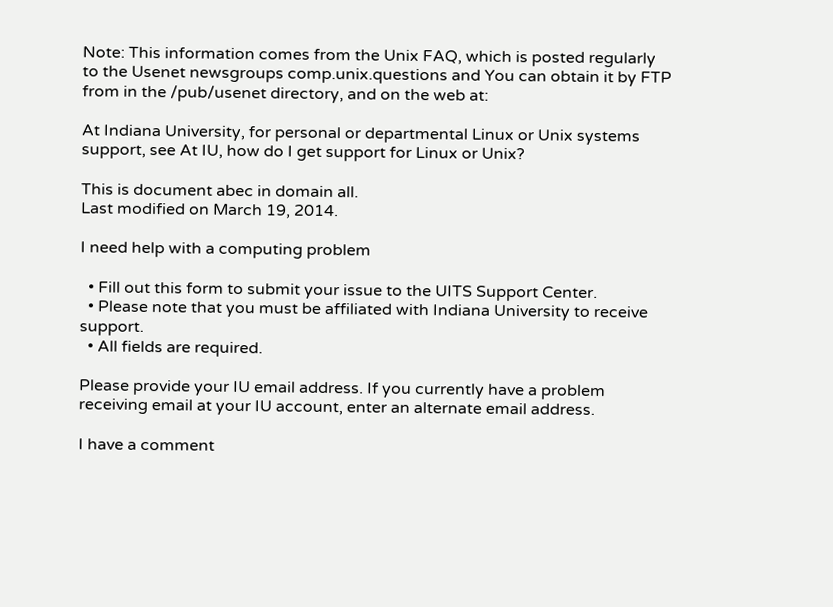Note: This information comes from the Unix FAQ, which is posted regularly to the Usenet newsgroups comp.unix.questions and You can obtain it by FTP from in the /pub/usenet directory, and on the web at:

At Indiana University, for personal or departmental Linux or Unix systems support, see At IU, how do I get support for Linux or Unix?

This is document abec in domain all.
Last modified on March 19, 2014.

I need help with a computing problem

  • Fill out this form to submit your issue to the UITS Support Center.
  • Please note that you must be affiliated with Indiana University to receive support.
  • All fields are required.

Please provide your IU email address. If you currently have a problem receiving email at your IU account, enter an alternate email address.

I have a comment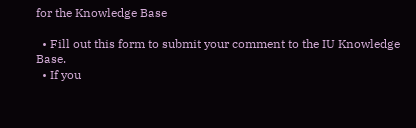for the Knowledge Base

  • Fill out this form to submit your comment to the IU Knowledge Base.
  • If you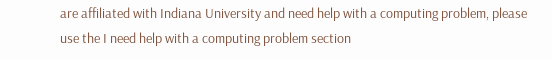are affiliated with Indiana University and need help with a computing problem, please use the I need help with a computing problem section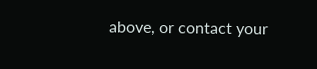above, or contact your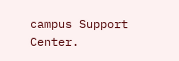campus Support Center.